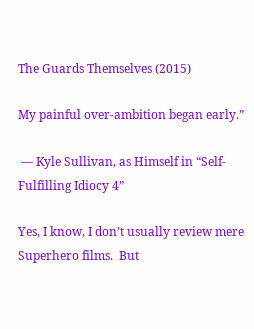The Guards Themselves (2015)

My painful over-ambition began early.”

 — Kyle Sullivan, as Himself in “Self-Fulfilling Idiocy 4”

Yes, I know, I don’t usually review mere Superhero films.  But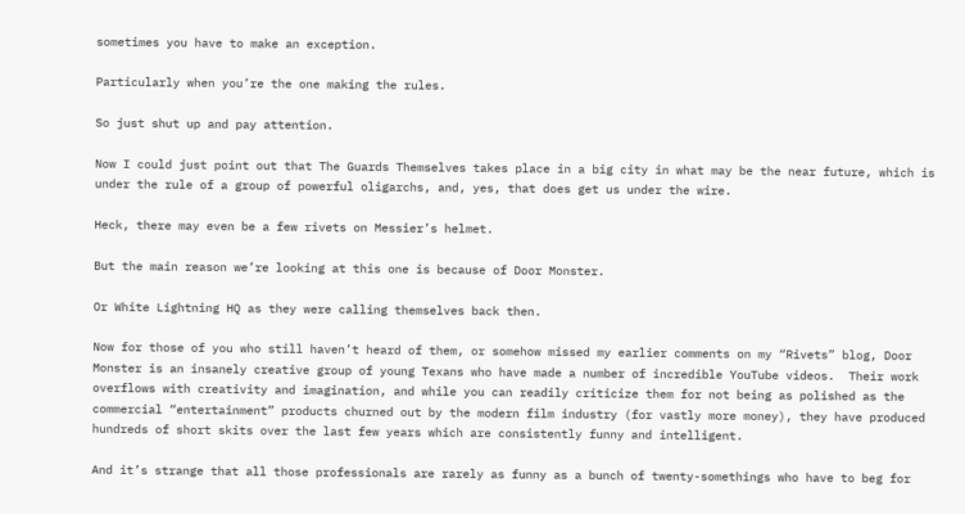sometimes you have to make an exception.

Particularly when you’re the one making the rules.

So just shut up and pay attention.

Now I could just point out that The Guards Themselves takes place in a big city in what may be the near future, which is under the rule of a group of powerful oligarchs, and, yes, that does get us under the wire.

Heck, there may even be a few rivets on Messier’s helmet.

But the main reason we’re looking at this one is because of Door Monster.

Or White Lightning HQ as they were calling themselves back then.

Now for those of you who still haven’t heard of them, or somehow missed my earlier comments on my “Rivets” blog, Door Monster is an insanely creative group of young Texans who have made a number of incredible YouTube videos.  Their work overflows with creativity and imagination, and while you can readily criticize them for not being as polished as the commercial “entertainment” products churned out by the modern film industry (for vastly more money), they have produced hundreds of short skits over the last few years which are consistently funny and intelligent.

And it’s strange that all those professionals are rarely as funny as a bunch of twenty-somethings who have to beg for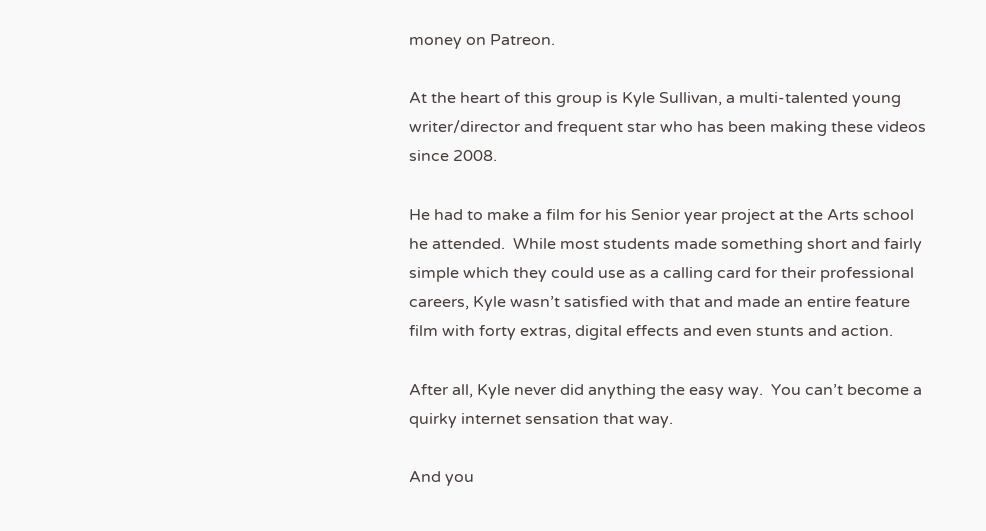money on Patreon.

At the heart of this group is Kyle Sullivan, a multi-talented young writer/director and frequent star who has been making these videos since 2008.

He had to make a film for his Senior year project at the Arts school he attended.  While most students made something short and fairly simple which they could use as a calling card for their professional careers, Kyle wasn’t satisfied with that and made an entire feature film with forty extras, digital effects and even stunts and action.

After all, Kyle never did anything the easy way.  You can’t become a quirky internet sensation that way.

And you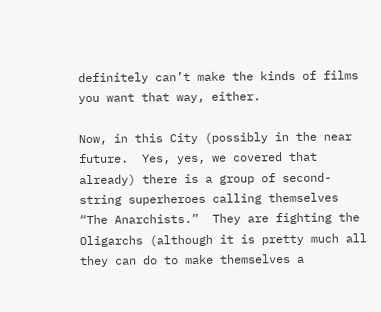definitely can’t make the kinds of films you want that way, either.

Now, in this City (possibly in the near future.  Yes, yes, we covered that already) there is a group of second-string superheroes calling themselves “The Anarchists.”  They are fighting the Oligarchs (although it is pretty much all they can do to make themselves a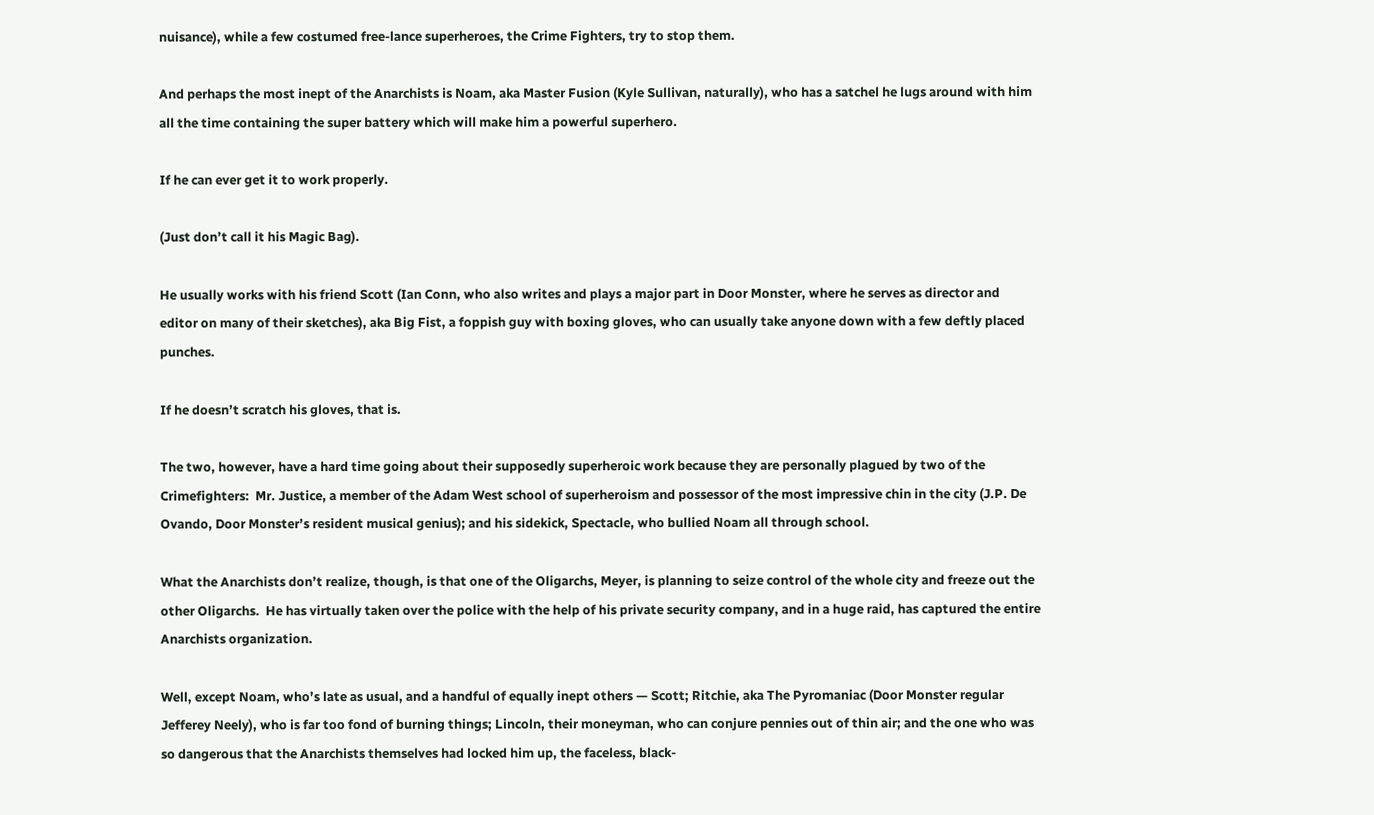nuisance), while a few costumed free-lance superheroes, the Crime Fighters, try to stop them.

And perhaps the most inept of the Anarchists is Noam, aka Master Fusion (Kyle Sullivan, naturally), who has a satchel he lugs around with him all the time containing the super battery which will make him a powerful superhero.

If he can ever get it to work properly.

(Just don’t call it his Magic Bag).

He usually works with his friend Scott (Ian Conn, who also writes and plays a major part in Door Monster, where he serves as director and editor on many of their sketches), aka Big Fist, a foppish guy with boxing gloves, who can usually take anyone down with a few deftly placed punches.

If he doesn’t scratch his gloves, that is.

The two, however, have a hard time going about their supposedly superheroic work because they are personally plagued by two of the Crimefighters:  Mr. Justice, a member of the Adam West school of superheroism and possessor of the most impressive chin in the city (J.P. De Ovando, Door Monster’s resident musical genius); and his sidekick, Spectacle, who bullied Noam all through school.

What the Anarchists don’t realize, though, is that one of the Oligarchs, Meyer, is planning to seize control of the whole city and freeze out the other Oligarchs.  He has virtually taken over the police with the help of his private security company, and in a huge raid, has captured the entire Anarchists organization.

Well, except Noam, who’s late as usual, and a handful of equally inept others — Scott; Ritchie, aka The Pyromaniac (Door Monster regular Jefferey Neely), who is far too fond of burning things; Lincoln, their moneyman, who can conjure pennies out of thin air; and the one who was so dangerous that the Anarchists themselves had locked him up, the faceless, black-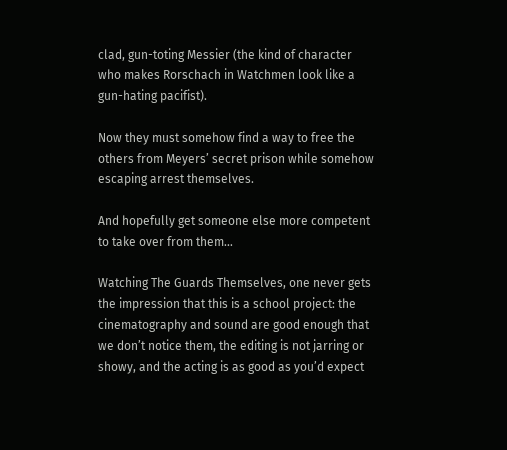clad, gun-toting Messier (the kind of character who makes Rorschach in Watchmen look like a gun-hating pacifist).

Now they must somehow find a way to free the others from Meyers’ secret prison while somehow escaping arrest themselves.

And hopefully get someone else more competent to take over from them…

Watching The Guards Themselves, one never gets the impression that this is a school project: the cinematography and sound are good enough that we don’t notice them, the editing is not jarring or showy, and the acting is as good as you’d expect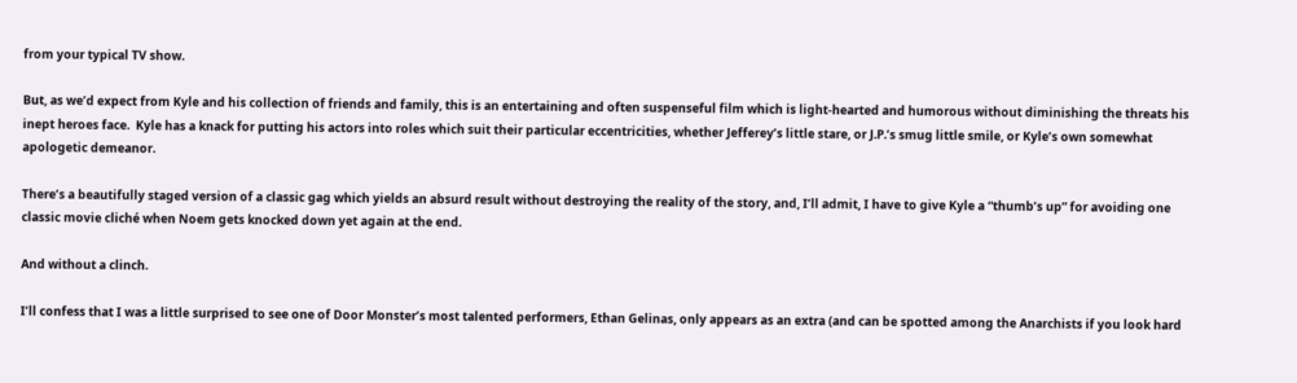from your typical TV show.

But, as we’d expect from Kyle and his collection of friends and family, this is an entertaining and often suspenseful film which is light-hearted and humorous without diminishing the threats his inept heroes face.  Kyle has a knack for putting his actors into roles which suit their particular eccentricities, whether Jefferey’s little stare, or J.P.’s smug little smile, or Kyle’s own somewhat apologetic demeanor.

There’s a beautifully staged version of a classic gag which yields an absurd result without destroying the reality of the story, and, I’ll admit, I have to give Kyle a “thumb’s up” for avoiding one classic movie cliché when Noem gets knocked down yet again at the end.

And without a clinch.

I’ll confess that I was a little surprised to see one of Door Monster’s most talented performers, Ethan Gelinas, only appears as an extra (and can be spotted among the Anarchists if you look hard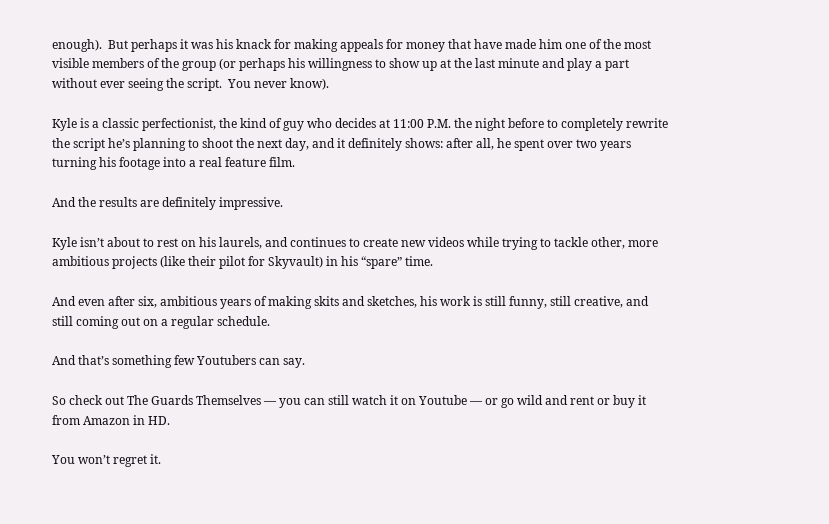enough).  But perhaps it was his knack for making appeals for money that have made him one of the most visible members of the group (or perhaps his willingness to show up at the last minute and play a part without ever seeing the script.  You never know).

Kyle is a classic perfectionist, the kind of guy who decides at 11:00 P.M. the night before to completely rewrite the script he’s planning to shoot the next day, and it definitely shows: after all, he spent over two years turning his footage into a real feature film.

And the results are definitely impressive.

Kyle isn’t about to rest on his laurels, and continues to create new videos while trying to tackle other, more ambitious projects (like their pilot for Skyvault) in his “spare” time.

And even after six, ambitious years of making skits and sketches, his work is still funny, still creative, and still coming out on a regular schedule.

And that’s something few Youtubers can say.

So check out The Guards Themselves — you can still watch it on Youtube — or go wild and rent or buy it from Amazon in HD.

You won’t regret it.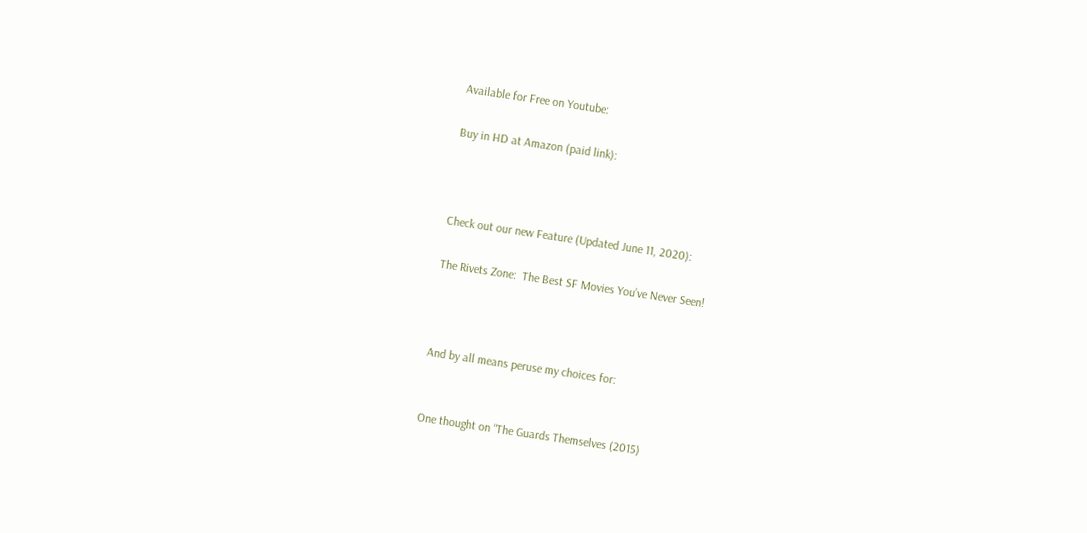Available for Free on Youtube:

Buy in HD at Amazon (paid link):



Check out our new Feature (Updated June 11, 2020):

The Rivets Zone:  The Best SF Movies You’ve Never Seen!



And by all means peruse my choices for:


One thought on “The Guards Themselves (2015)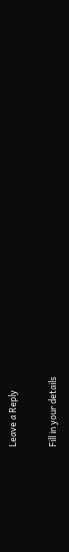Leave a Reply

Fill in your details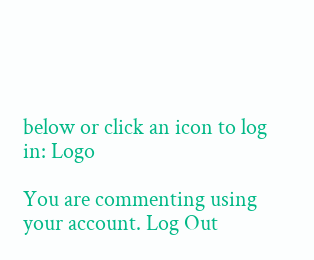below or click an icon to log in: Logo

You are commenting using your account. Log Out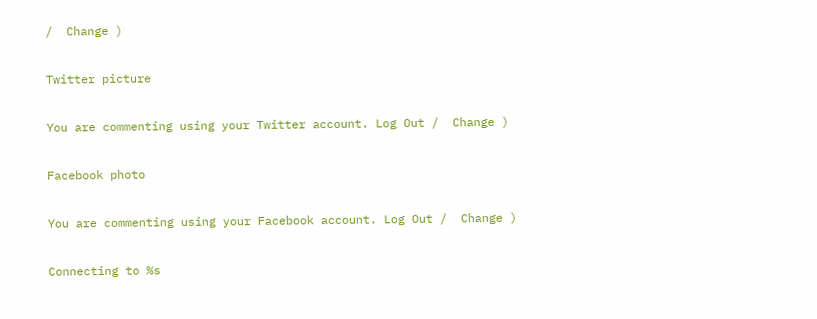/  Change )

Twitter picture

You are commenting using your Twitter account. Log Out /  Change )

Facebook photo

You are commenting using your Facebook account. Log Out /  Change )

Connecting to %s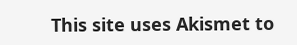This site uses Akismet to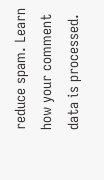reduce spam. Learn how your comment data is processed.